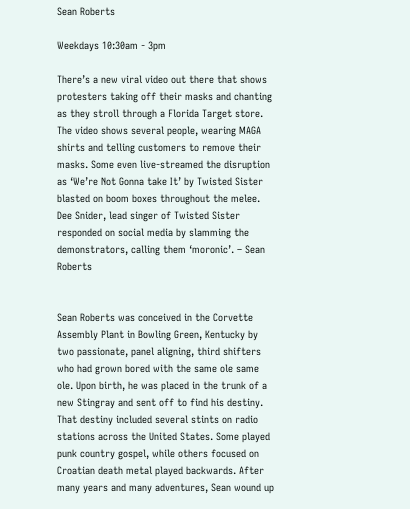Sean Roberts

Weekdays 10:30am - 3pm

There’s a new viral video out there that shows protesters taking off their masks and chanting as they stroll through a Florida Target store. The video shows several people, wearing MAGA shirts and telling customers to remove their masks. Some even live-streamed the disruption as ‘We’re Not Gonna take It’ by Twisted Sister blasted on boom boxes throughout the melee. Dee Snider, lead singer of Twisted Sister responded on social media by slamming the demonstrators, calling them ‘moronic’. – Sean Roberts


Sean Roberts was conceived in the Corvette Assembly Plant in Bowling Green, Kentucky by two passionate, panel aligning, third shifters who had grown bored with the same ole same ole. Upon birth, he was placed in the trunk of a new Stingray and sent off to find his destiny. That destiny included several stints on radio stations across the United States. Some played punk country gospel, while others focused on Croatian death metal played backwards. After many years and many adventures, Sean wound up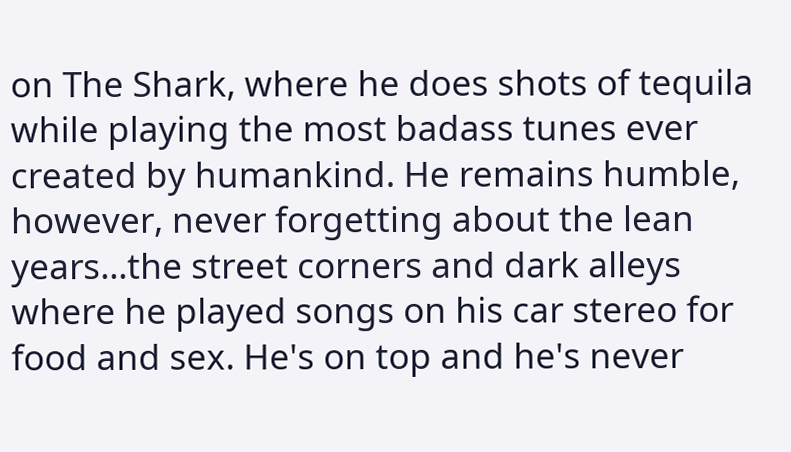on The Shark, where he does shots of tequila while playing the most badass tunes ever created by humankind. He remains humble, however, never forgetting about the lean years...the street corners and dark alleys where he played songs on his car stereo for food and sex. He's on top and he's never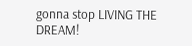gonna stop LIVING THE DREAM!